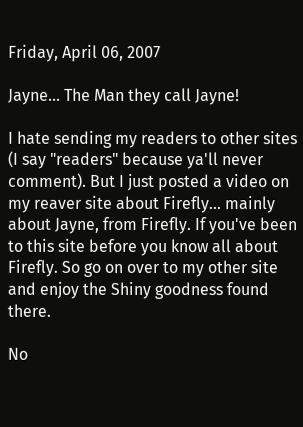Friday, April 06, 2007

Jayne... The Man they call Jayne!

I hate sending my readers to other sites (I say "readers" because ya'll never comment). But I just posted a video on my reaver site about Firefly... mainly about Jayne, from Firefly. If you've been to this site before you know all about Firefly. So go on over to my other site and enjoy the Shiny goodness found there.

No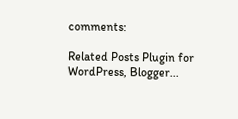comments:

Related Posts Plugin for WordPress, Blogger...